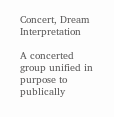Concert, Dream Interpretation

A concerted group unified in purpose to publically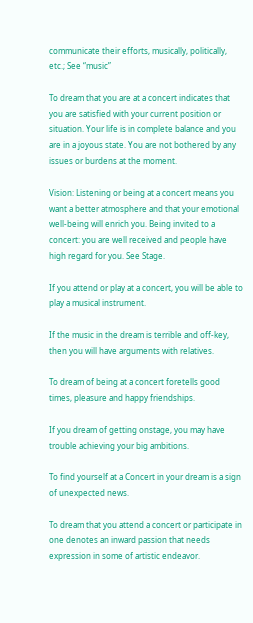communicate their efforts, musically, politically, etc.; See “music”

To dream that you are at a concert indicates that you are satisfied with your current position or situation. Your life is in complete balance and you are in a joyous state. You are not bothered by any issues or burdens at the moment.

Vision: Listening or being at a concert means you want a better atmosphere and that your emotional well-being will enrich you. Being invited to a concert: you are well received and people have high regard for you. See Stage.

If you attend or play at a concert, you will be able to play a musical instrument.

If the music in the dream is terrible and off-key, then you will have arguments with relatives.

To dream of being at a concert foretells good times, pleasure and happy friendships.

If you dream of getting onstage, you may have trouble achieving your big ambitions.

To find yourself at a Concert in your dream is a sign of unexpected news.

To dream that you attend a concert or participate in one denotes an inward passion that needs expression in some of artistic endeavor.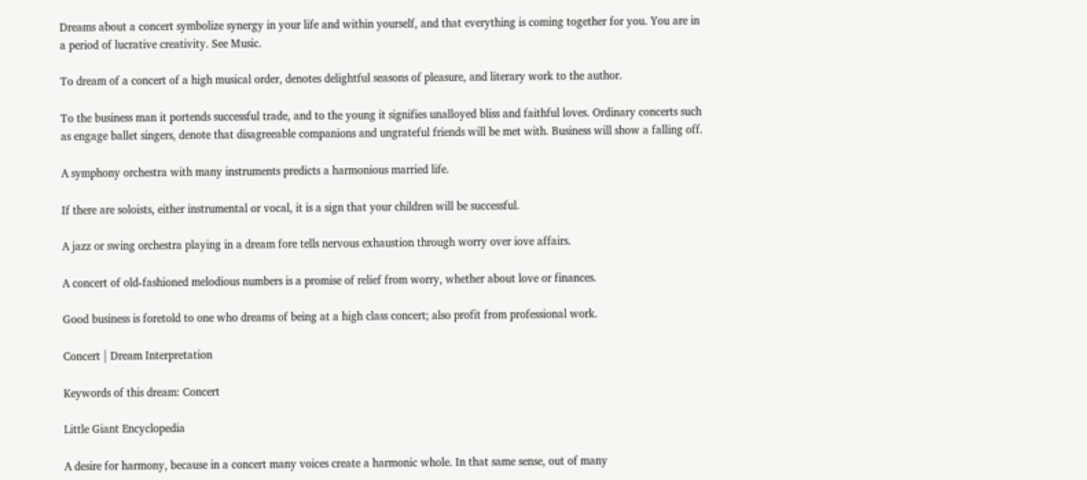Dreams about a concert symbolize synergy in your life and within yourself, and that everything is coming together for you. You are in a period of lucrative creativity. See Music.

To dream of a concert of a high musical order, denotes delightful seasons of pleasure, and literary work to the author.

To the business man it portends successful trade, and to the young it signifies unalloyed bliss and faithful loves. Ordinary concerts such as engage ballet singers, denote that disagreeable companions and ungrateful friends will be met with. Business will show a falling off.

A symphony orchestra with many instruments predicts a harmonious married life.

If there are soloists, either instrumental or vocal, it is a sign that your children will be successful.

A jazz or swing orchestra playing in a dream fore tells nervous exhaustion through worry over iove affairs.

A concert of old-fashioned melodious numbers is a promise of relief from worry, whether about love or finances.

Good business is foretold to one who dreams of being at a high class concert; also profit from professional work.

Concert | Dream Interpretation

Keywords of this dream: Concert

Little Giant Encyclopedia

A desire for harmony, because in a concert many voices create a harmonic whole. In that same sense, out of many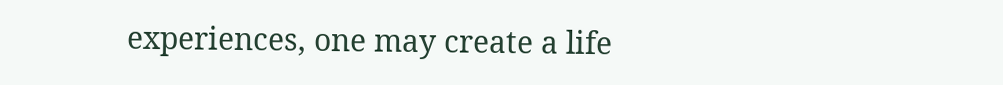experiences, one may create a life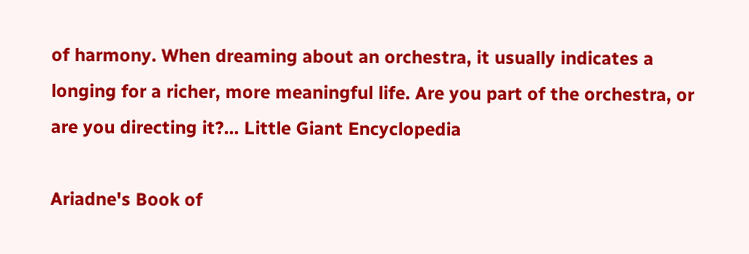of harmony. When dreaming about an orchestra, it usually indicates a longing for a richer, more meaningful life. Are you part of the orchestra, or are you directing it?... Little Giant Encyclopedia

Ariadne's Book of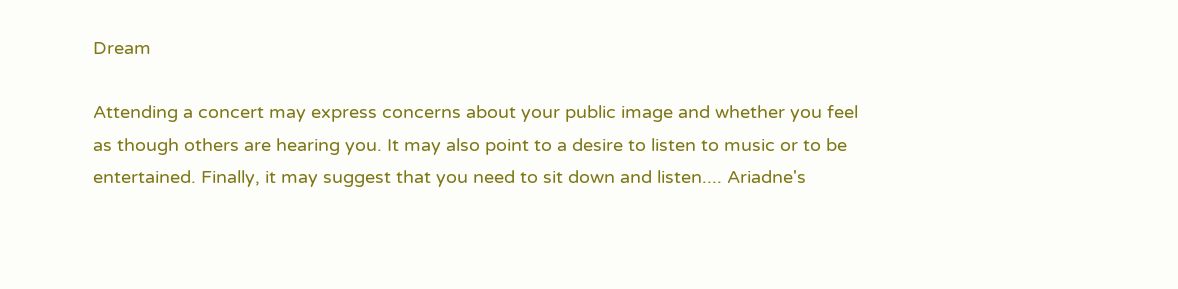Dream

Attending a concert may express concerns about your public image and whether you feel as though others are hearing you. It may also point to a desire to listen to music or to be entertained. Finally, it may suggest that you need to sit down and listen.... Ariadne's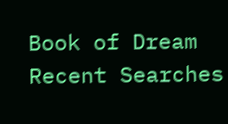Book of Dream
Recent Searches